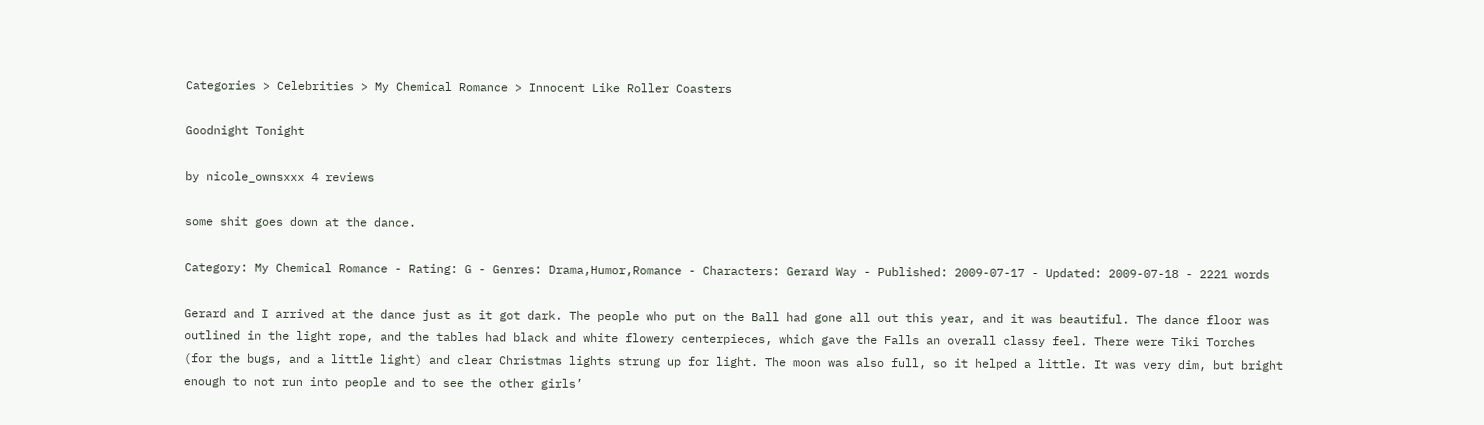Categories > Celebrities > My Chemical Romance > Innocent Like Roller Coasters

Goodnight Tonight

by nicole_ownsxxx 4 reviews

some shit goes down at the dance.

Category: My Chemical Romance - Rating: G - Genres: Drama,Humor,Romance - Characters: Gerard Way - Published: 2009-07-17 - Updated: 2009-07-18 - 2221 words

Gerard and I arrived at the dance just as it got dark. The people who put on the Ball had gone all out this year, and it was beautiful. The dance floor was outlined in the light rope, and the tables had black and white flowery centerpieces, which gave the Falls an overall classy feel. There were Tiki Torches (for the bugs, and a little light) and clear Christmas lights strung up for light. The moon was also full, so it helped a little. It was very dim, but bright enough to not run into people and to see the other girls’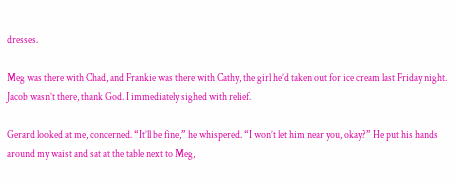dresses.

Meg was there with Chad, and Frankie was there with Cathy, the girl he’d taken out for ice cream last Friday night. Jacob wasn’t there, thank God. I immediately sighed with relief.

Gerard looked at me, concerned. “It’ll be fine,” he whispered. “I won’t let him near you, okay?” He put his hands around my waist and sat at the table next to Meg,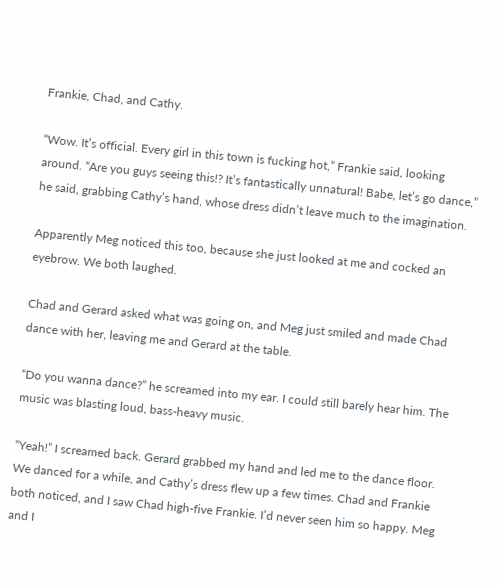Frankie, Chad, and Cathy.

“Wow. It’s official. Every girl in this town is fucking hot,” Frankie said, looking around. “Are you guys seeing this!? It’s fantastically unnatural! Babe, let’s go dance,” he said, grabbing Cathy’s hand, whose dress didn’t leave much to the imagination.

Apparently Meg noticed this too, because she just looked at me and cocked an eyebrow. We both laughed.

Chad and Gerard asked what was going on, and Meg just smiled and made Chad dance with her, leaving me and Gerard at the table.

“Do you wanna dance?” he screamed into my ear. I could still barely hear him. The music was blasting loud, bass-heavy music.

“Yeah!” I screamed back. Gerard grabbed my hand and led me to the dance floor. We danced for a while, and Cathy’s dress flew up a few times. Chad and Frankie both noticed, and I saw Chad high-five Frankie. I’d never seen him so happy. Meg and I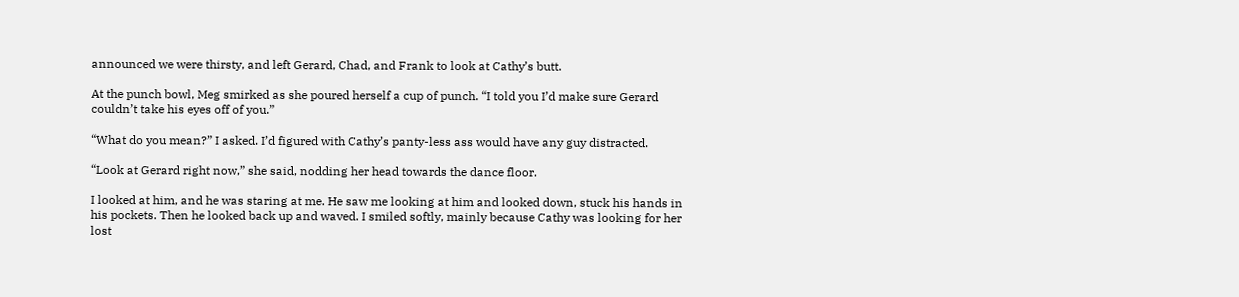announced we were thirsty, and left Gerard, Chad, and Frank to look at Cathy’s butt.

At the punch bowl, Meg smirked as she poured herself a cup of punch. “I told you I’d make sure Gerard couldn’t take his eyes off of you.”

“What do you mean?” I asked. I’d figured with Cathy’s panty-less ass would have any guy distracted.

“Look at Gerard right now,” she said, nodding her head towards the dance floor.

I looked at him, and he was staring at me. He saw me looking at him and looked down, stuck his hands in his pockets. Then he looked back up and waved. I smiled softly, mainly because Cathy was looking for her lost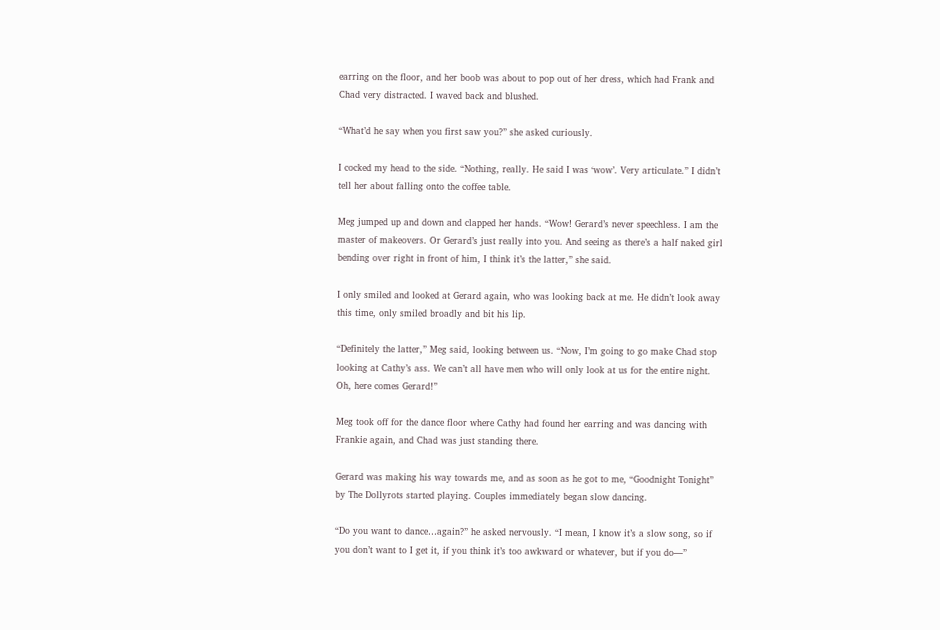earring on the floor, and her boob was about to pop out of her dress, which had Frank and Chad very distracted. I waved back and blushed.

“What’d he say when you first saw you?” she asked curiously.

I cocked my head to the side. “Nothing, really. He said I was ‘wow’. Very articulate.” I didn’t tell her about falling onto the coffee table.

Meg jumped up and down and clapped her hands. “Wow! Gerard’s never speechless. I am the master of makeovers. Or Gerard’s just really into you. And seeing as there’s a half naked girl bending over right in front of him, I think it’s the latter,” she said.

I only smiled and looked at Gerard again, who was looking back at me. He didn’t look away this time, only smiled broadly and bit his lip.

“Definitely the latter,” Meg said, looking between us. “Now, I’m going to go make Chad stop looking at Cathy’s ass. We can’t all have men who will only look at us for the entire night. Oh, here comes Gerard!”

Meg took off for the dance floor where Cathy had found her earring and was dancing with Frankie again, and Chad was just standing there.

Gerard was making his way towards me, and as soon as he got to me, “Goodnight Tonight” by The Dollyrots started playing. Couples immediately began slow dancing.

“Do you want to dance…again?” he asked nervously. “I mean, I know it’s a slow song, so if you don’t want to I get it, if you think it’s too awkward or whatever, but if you do—”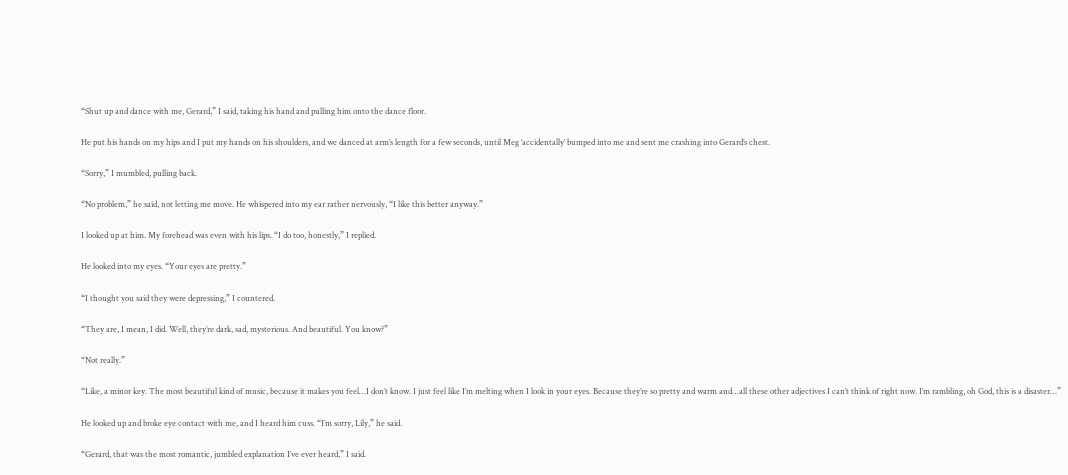“Shut up and dance with me, Gerard,” I said, taking his hand and pulling him onto the dance floor.

He put his hands on my hips and I put my hands on his shoulders, and we danced at arm’s length for a few seconds, until Meg ‘accidentally’ bumped into me and sent me crashing into Gerard’s chest.

“Sorry,” I mumbled, pulling back.

“No problem,” he said, not letting me move. He whispered into my ear rather nervously, “I like this better anyway.”

I looked up at him. My forehead was even with his lips. “I do too, honestly,” I replied.

He looked into my eyes. “Your eyes are pretty.”

“I thought you said they were depressing,” I countered.

“They are, I mean, I did. Well, they’re dark, sad, mysterious. And beautiful. You know?”

“Not really.”

“Like, a minor key. The most beautiful kind of music, because it makes you feel…I don’t know. I just feel like I’m melting when I look in your eyes. Because they’re so pretty and warm and…all these other adjectives I can’t think of right now. I’m rambling, oh God, this is a disaster…”

He looked up and broke eye contact with me, and I heard him cuss. “I’m sorry, Lily,” he said.

“Gerard, that was the most romantic, jumbled explanation I’ve ever heard,” I said.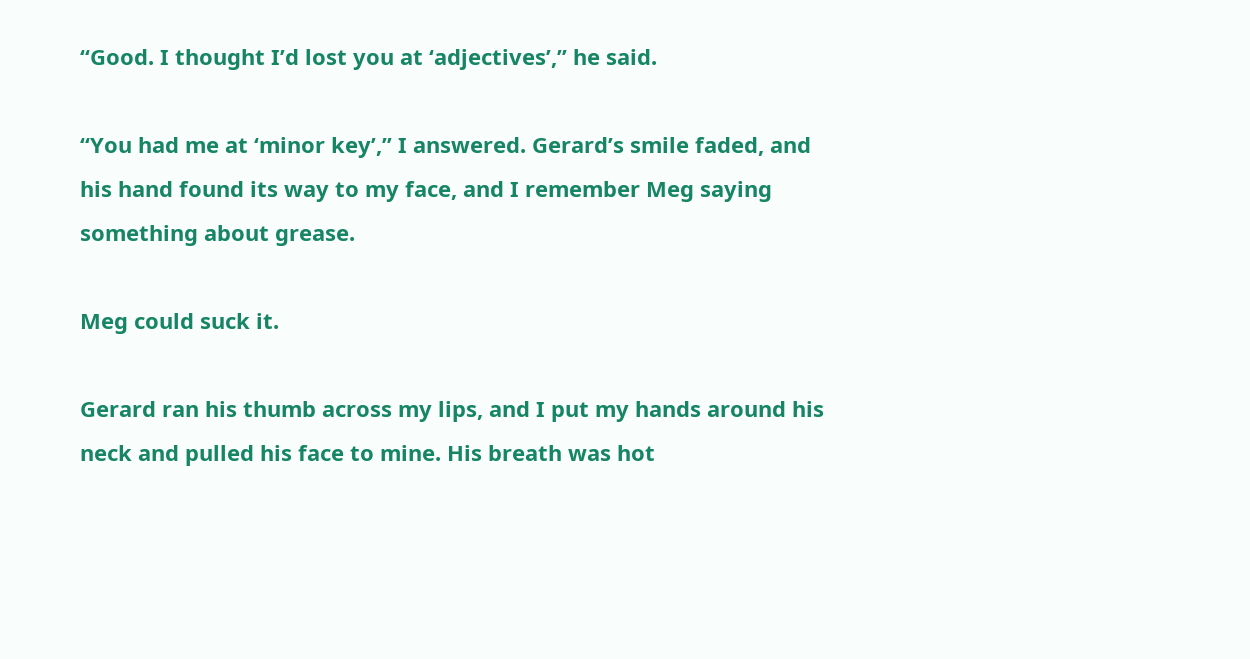“Good. I thought I’d lost you at ‘adjectives’,” he said.

“You had me at ‘minor key’,” I answered. Gerard’s smile faded, and his hand found its way to my face, and I remember Meg saying something about grease.

Meg could suck it.

Gerard ran his thumb across my lips, and I put my hands around his neck and pulled his face to mine. His breath was hot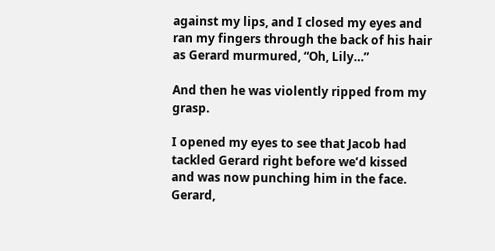against my lips, and I closed my eyes and ran my fingers through the back of his hair as Gerard murmured, “Oh, Lily…”

And then he was violently ripped from my grasp.

I opened my eyes to see that Jacob had tackled Gerard right before we’d kissed and was now punching him in the face. Gerard,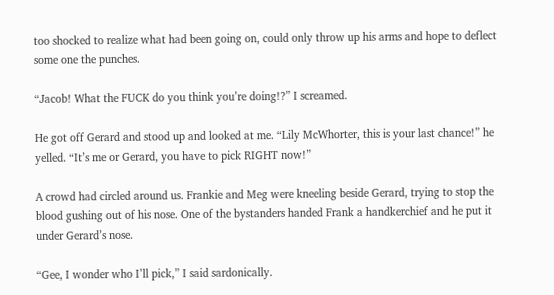too shocked to realize what had been going on, could only throw up his arms and hope to deflect some one the punches.

“Jacob! What the FUCK do you think you’re doing!?” I screamed.

He got off Gerard and stood up and looked at me. “Lily McWhorter, this is your last chance!” he yelled. “It’s me or Gerard, you have to pick RIGHT now!”

A crowd had circled around us. Frankie and Meg were kneeling beside Gerard, trying to stop the blood gushing out of his nose. One of the bystanders handed Frank a handkerchief and he put it under Gerard’s nose.

“Gee, I wonder who I’ll pick,” I said sardonically.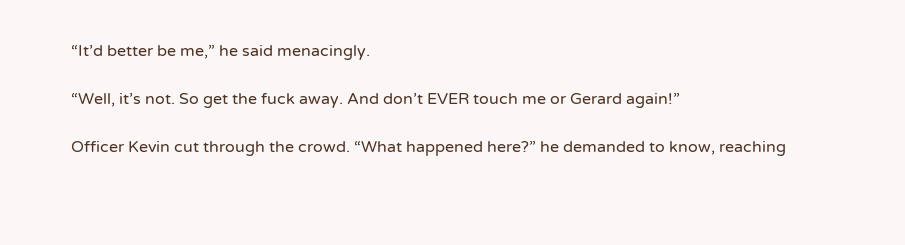“It’d better be me,” he said menacingly.

“Well, it’s not. So get the fuck away. And don’t EVER touch me or Gerard again!”

Officer Kevin cut through the crowd. “What happened here?” he demanded to know, reaching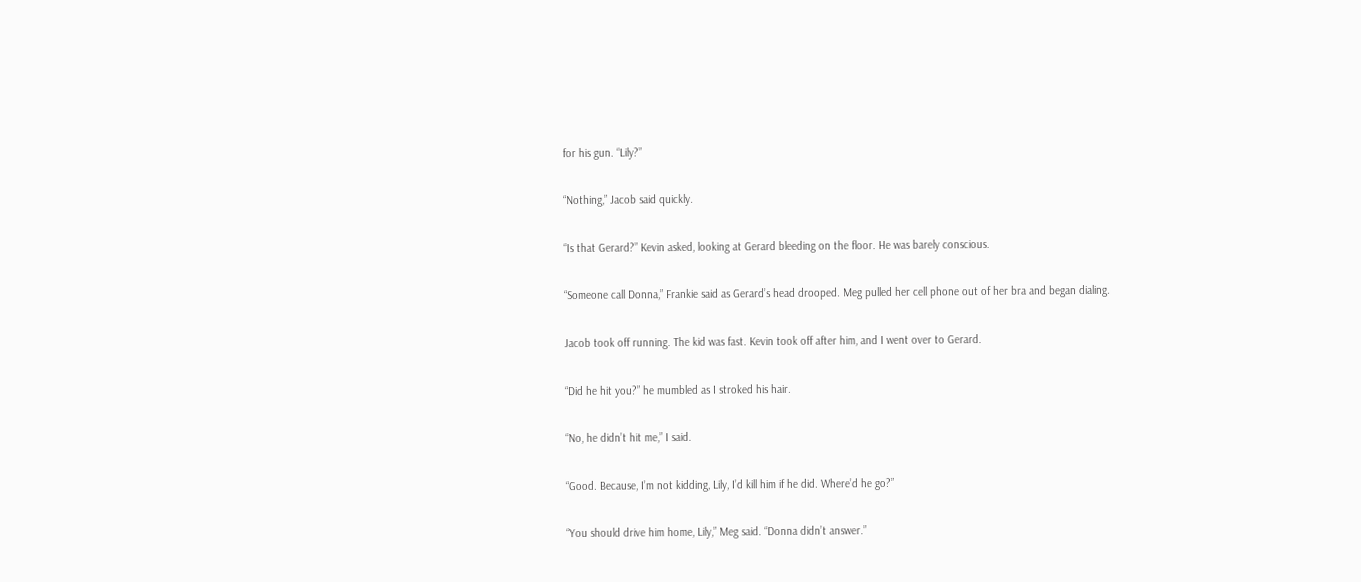for his gun. “Lily?”

“Nothing,” Jacob said quickly.

“Is that Gerard?” Kevin asked, looking at Gerard bleeding on the floor. He was barely conscious.

“Someone call Donna,” Frankie said as Gerard’s head drooped. Meg pulled her cell phone out of her bra and began dialing.

Jacob took off running. The kid was fast. Kevin took off after him, and I went over to Gerard.

“Did he hit you?” he mumbled as I stroked his hair.

“No, he didn’t hit me,” I said.

“Good. Because, I’m not kidding, Lily, I’d kill him if he did. Where’d he go?”

“You should drive him home, Lily,” Meg said. “Donna didn’t answer.”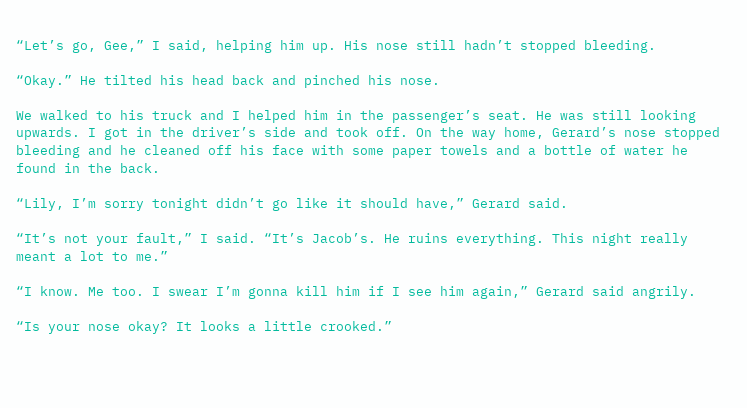“Let’s go, Gee,” I said, helping him up. His nose still hadn’t stopped bleeding.

“Okay.” He tilted his head back and pinched his nose.

We walked to his truck and I helped him in the passenger’s seat. He was still looking upwards. I got in the driver’s side and took off. On the way home, Gerard’s nose stopped bleeding and he cleaned off his face with some paper towels and a bottle of water he found in the back.

“Lily, I’m sorry tonight didn’t go like it should have,” Gerard said.

“It’s not your fault,” I said. “It’s Jacob’s. He ruins everything. This night really meant a lot to me.”

“I know. Me too. I swear I’m gonna kill him if I see him again,” Gerard said angrily.

“Is your nose okay? It looks a little crooked.”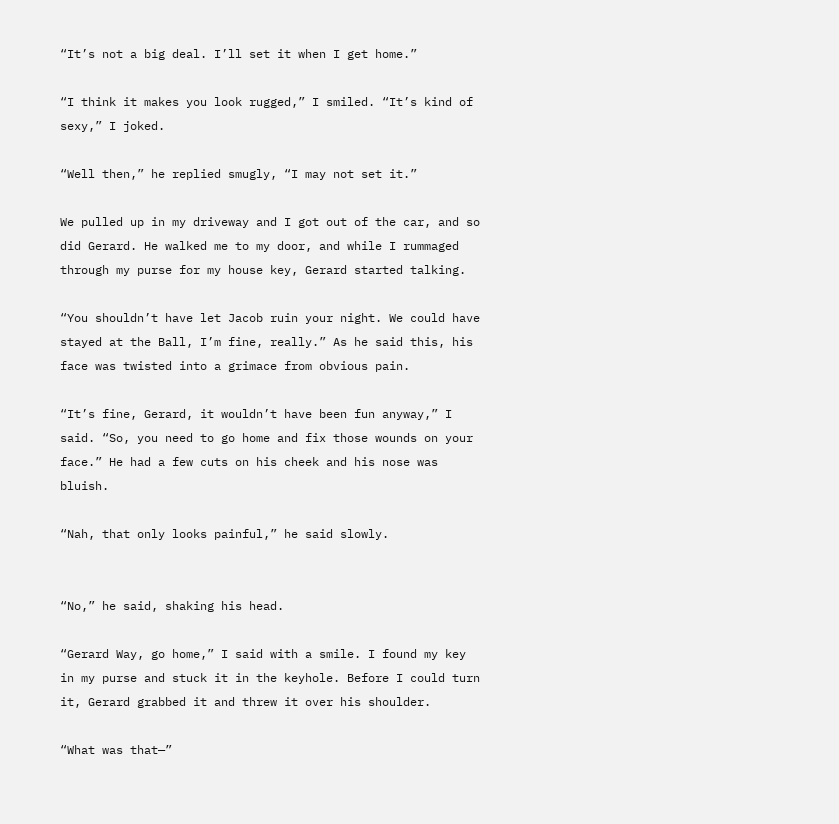“It’s not a big deal. I’ll set it when I get home.”

“I think it makes you look rugged,” I smiled. “It’s kind of sexy,” I joked.

“Well then,” he replied smugly, “I may not set it.”

We pulled up in my driveway and I got out of the car, and so did Gerard. He walked me to my door, and while I rummaged through my purse for my house key, Gerard started talking.

“You shouldn’t have let Jacob ruin your night. We could have stayed at the Ball, I’m fine, really.” As he said this, his face was twisted into a grimace from obvious pain.

“It’s fine, Gerard, it wouldn’t have been fun anyway,” I said. “So, you need to go home and fix those wounds on your face.” He had a few cuts on his cheek and his nose was bluish.

“Nah, that only looks painful,” he said slowly.


“No,” he said, shaking his head.

“Gerard Way, go home,” I said with a smile. I found my key in my purse and stuck it in the keyhole. Before I could turn it, Gerard grabbed it and threw it over his shoulder.

“What was that—”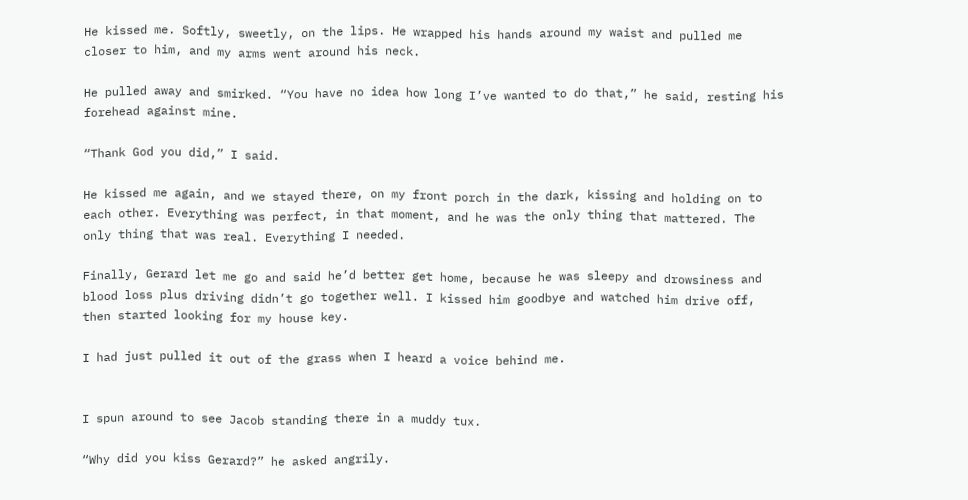He kissed me. Softly, sweetly, on the lips. He wrapped his hands around my waist and pulled me closer to him, and my arms went around his neck.

He pulled away and smirked. “You have no idea how long I’ve wanted to do that,” he said, resting his forehead against mine.

“Thank God you did,” I said.

He kissed me again, and we stayed there, on my front porch in the dark, kissing and holding on to each other. Everything was perfect, in that moment, and he was the only thing that mattered. The only thing that was real. Everything I needed.

Finally, Gerard let me go and said he’d better get home, because he was sleepy and drowsiness and blood loss plus driving didn’t go together well. I kissed him goodbye and watched him drive off, then started looking for my house key.

I had just pulled it out of the grass when I heard a voice behind me.


I spun around to see Jacob standing there in a muddy tux.

“Why did you kiss Gerard?” he asked angrily.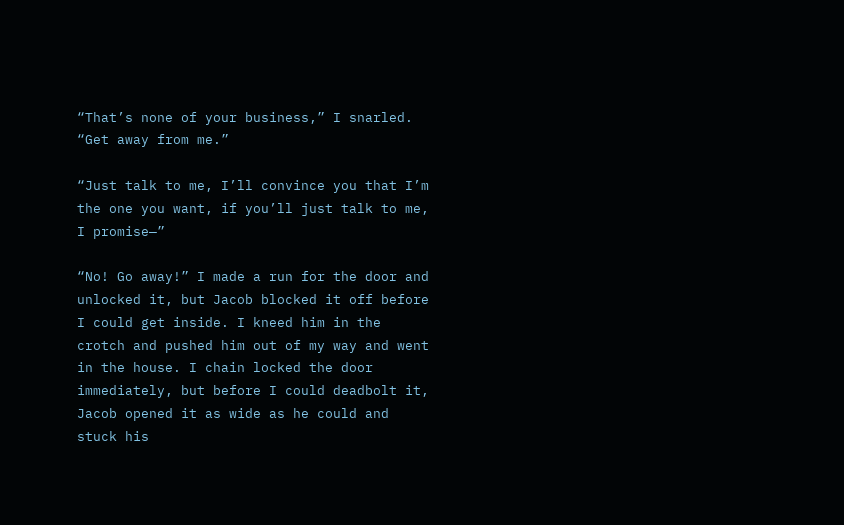“That’s none of your business,” I snarled. “Get away from me.”

“Just talk to me, I’ll convince you that I’m the one you want, if you’ll just talk to me, I promise—”

“No! Go away!” I made a run for the door and unlocked it, but Jacob blocked it off before I could get inside. I kneed him in the crotch and pushed him out of my way and went in the house. I chain locked the door immediately, but before I could deadbolt it, Jacob opened it as wide as he could and stuck his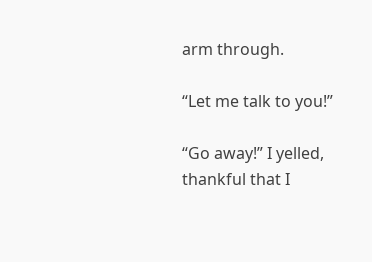arm through.

“Let me talk to you!”

“Go away!” I yelled, thankful that I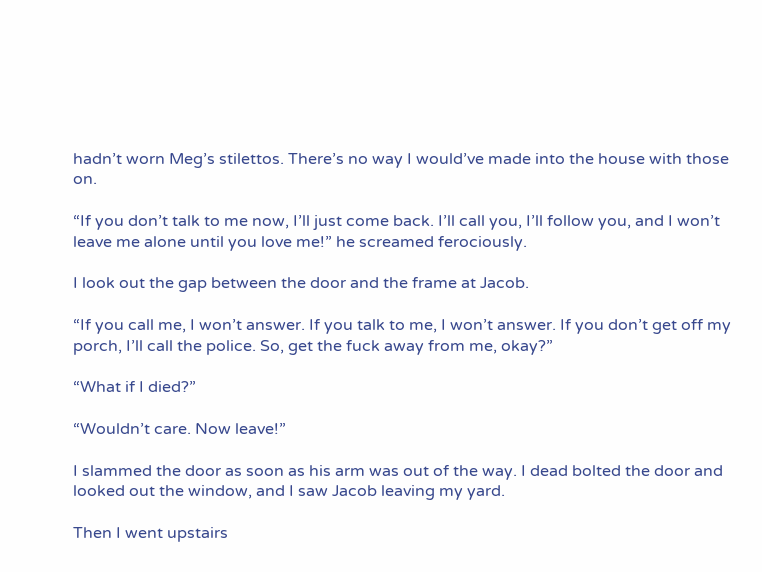hadn’t worn Meg’s stilettos. There’s no way I would’ve made into the house with those on.

“If you don’t talk to me now, I’ll just come back. I’ll call you, I’ll follow you, and I won’t leave me alone until you love me!” he screamed ferociously.

I look out the gap between the door and the frame at Jacob.

“If you call me, I won’t answer. If you talk to me, I won’t answer. If you don’t get off my porch, I’ll call the police. So, get the fuck away from me, okay?”

“What if I died?”

“Wouldn’t care. Now leave!”

I slammed the door as soon as his arm was out of the way. I dead bolted the door and looked out the window, and I saw Jacob leaving my yard.

Then I went upstairs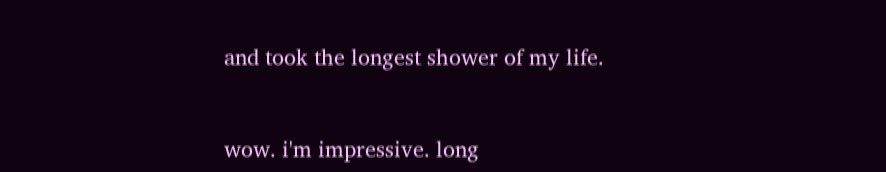and took the longest shower of my life.


wow. i'm impressive. long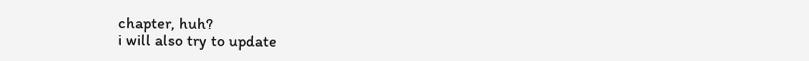chapter, huh?
i will also try to update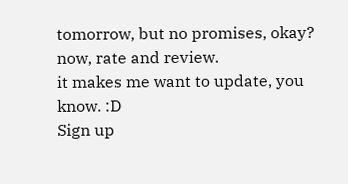tomorrow, but no promises, okay?
now, rate and review.
it makes me want to update, you know. :D
Sign up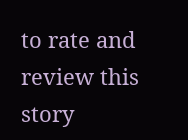to rate and review this story